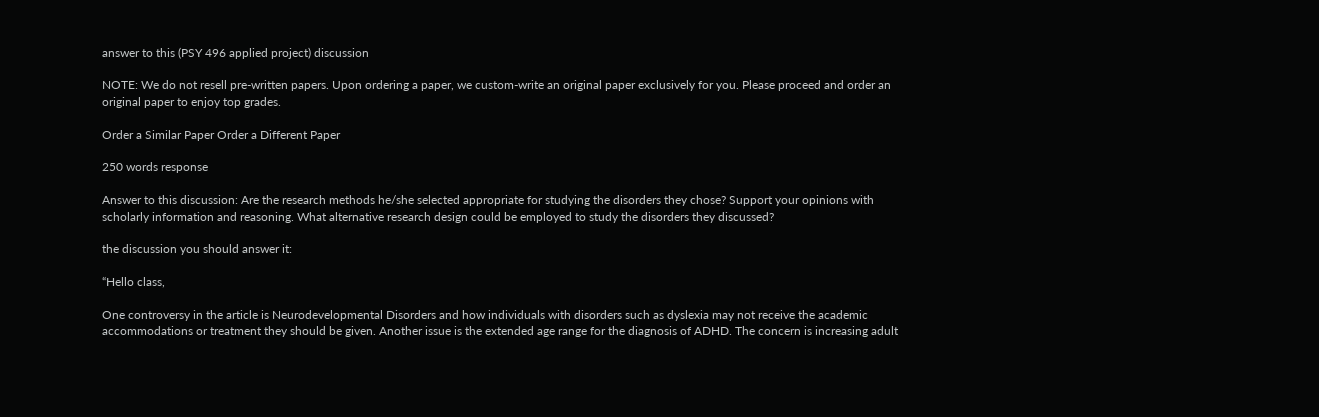answer to this (PSY 496 applied project) discussion

NOTE: We do not resell pre-written papers. Upon ordering a paper, we custom-write an original paper exclusively for you. Please proceed and order an original paper to enjoy top grades.

Order a Similar Paper Order a Different Paper

250 words response

Answer to this discussion: Are the research methods he/she selected appropriate for studying the disorders they chose? Support your opinions with scholarly information and reasoning. What alternative research design could be employed to study the disorders they discussed?

the discussion you should answer it:

“Hello class,

One controversy in the article is Neurodevelopmental Disorders and how individuals with disorders such as dyslexia may not receive the academic accommodations or treatment they should be given. Another issue is the extended age range for the diagnosis of ADHD. The concern is increasing adult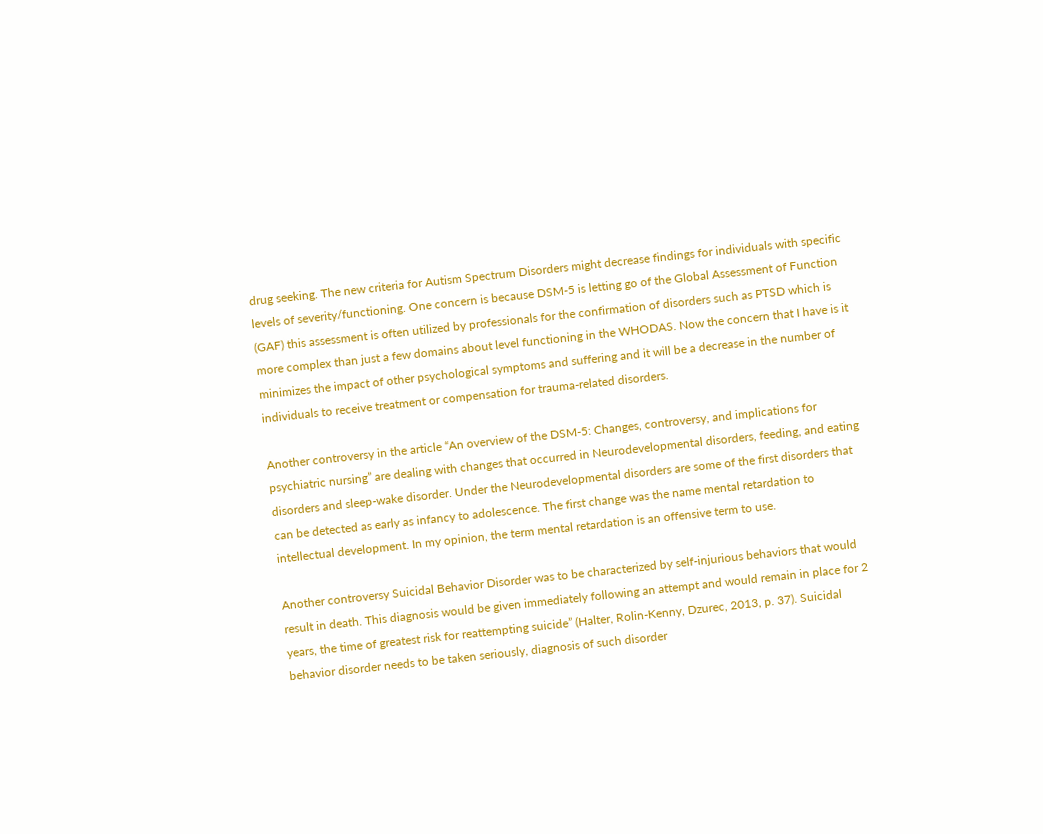drug seeking. The new criteria for Autism Spectrum Disorders might decrease findings for individuals with specific levels of severity/functioning. One concern is because DSM-5 is letting go of the Global Assessment of Function (GAF) this assessment is often utilized by professionals for the confirmation of disorders such as PTSD which is more complex than just a few domains about level functioning in the WHODAS. Now the concern that I have is it minimizes the impact of other psychological symptoms and suffering and it will be a decrease in the number of individuals to receive treatment or compensation for trauma-related disorders.

Another controversy in the article “An overview of the DSM-5: Changes, controversy, and implications for psychiatric nursing” are dealing with changes that occurred in Neurodevelopmental disorders, feeding, and eating disorders and sleep-wake disorder. Under the Neurodevelopmental disorders are some of the first disorders that can be detected as early as infancy to adolescence. The first change was the name mental retardation to intellectual development. In my opinion, the term mental retardation is an offensive term to use.

Another controversy Suicidal Behavior Disorder was to be characterized by self-injurious behaviors that would result in death. This diagnosis would be given immediately following an attempt and would remain in place for 2 years, the time of greatest risk for reattempting suicide” (Halter, Rolin-Kenny, Dzurec, 2013, p. 37). Suicidal behavior disorder needs to be taken seriously, diagnosis of such disorder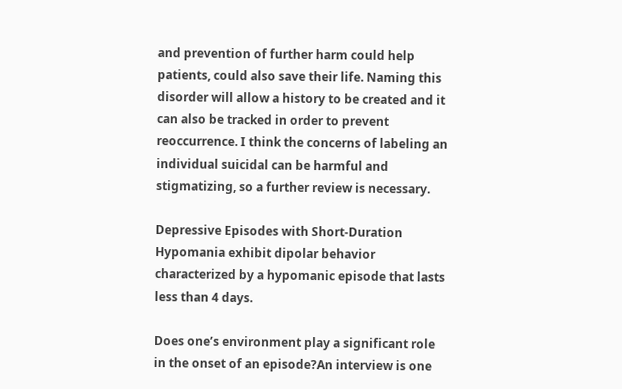and prevention of further harm could help patients, could also save their life. Naming this disorder will allow a history to be created and it can also be tracked in order to prevent reoccurrence. I think the concerns of labeling an individual suicidal can be harmful and stigmatizing, so a further review is necessary.

Depressive Episodes with Short-Duration Hypomania exhibit dipolar behavior characterized by a hypomanic episode that lasts less than 4 days.

Does one’s environment play a significant role in the onset of an episode?An interview is one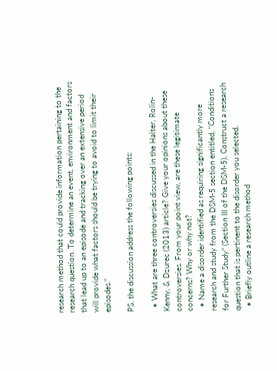research method that could provide information pertaining to the research question. To determine an event, environment and factors that lead up to an episode and tracking over an extensive period will provide what factors should be trying to avoid to limit their episodes.”

PS. the discussion address the following points:

  • What are three controversies discussed in the Halter, Rolin-Kenny, & Dzurec (2013) article? Give your opinions about these controversies. From your point view, are these legitimate concerns? Why or why not?
  • Name a disorder identified as requiring significantly more research and study from the DSM-5 section entitled, “Conditions for Further Study” (Section III of the DSM-5). Construct a research question that is pertinent to the disorder you selected.
  • Briefly outline a research method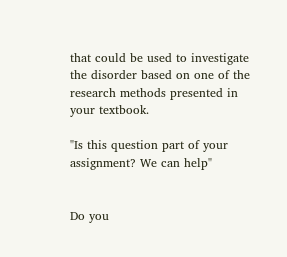that could be used to investigate the disorder based on one of the research methods presented in your textbook.

"Is this question part of your assignment? We can help"


Do you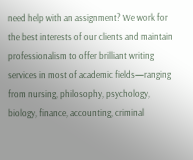need help with an assignment? We work for the best interests of our clients and maintain professionalism to offer brilliant writing services in most of academic fields—ranging from nursing, philosophy, psychology, biology, finance, accounting, criminal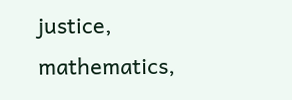justice, mathematics,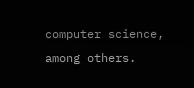computer science, among others.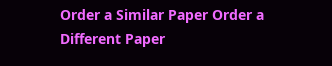Order a Similar Paper Order a Different Paper